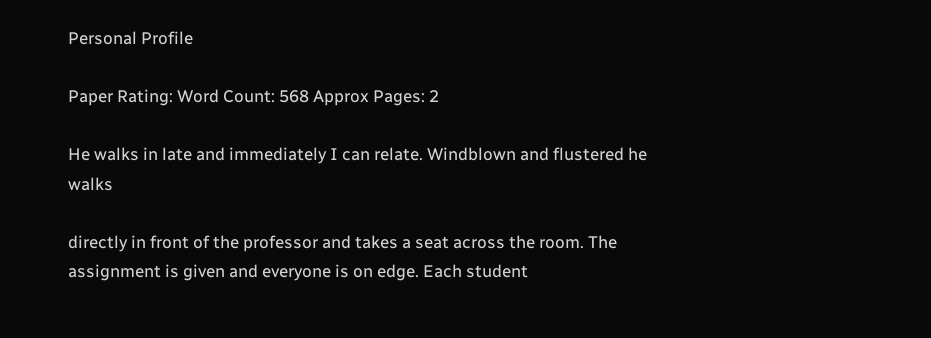Personal Profile

Paper Rating: Word Count: 568 Approx Pages: 2

He walks in late and immediately I can relate. Windblown and flustered he walks

directly in front of the professor and takes a seat across the room. The assignment is given and everyone is on edge. Each student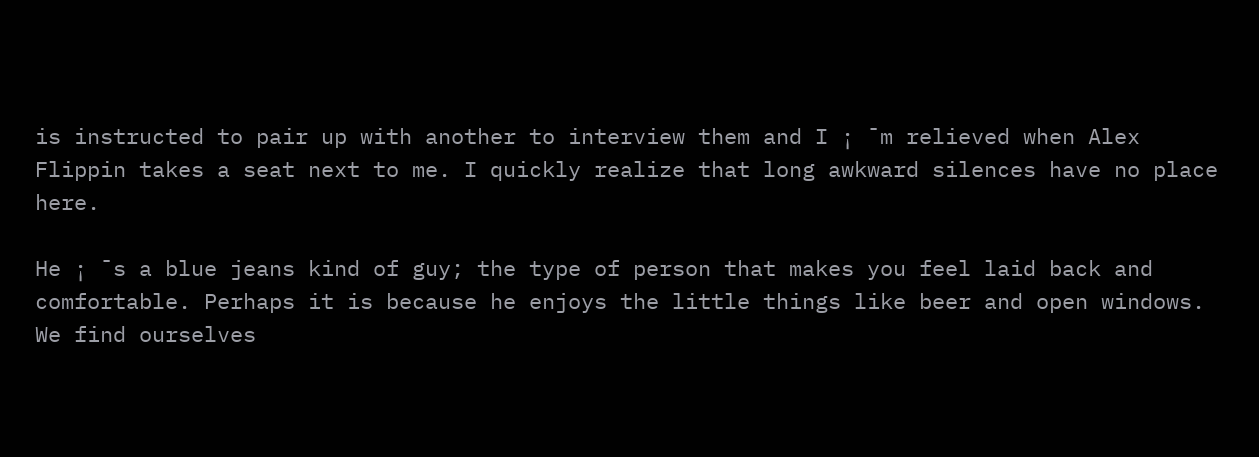is instructed to pair up with another to interview them and I ¡ ¯m relieved when Alex Flippin takes a seat next to me. I quickly realize that long awkward silences have no place here.

He ¡ ¯s a blue jeans kind of guy; the type of person that makes you feel laid back and comfortable. Perhaps it is because he enjoys the little things like beer and open windows. We find ourselves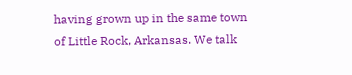having grown up in the same town of Little Rock, Arkansas. We talk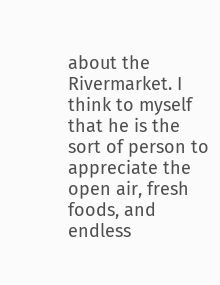about the Rivermarket. I think to myself that he is the sort of person to appreciate the open air, fresh foods, and endless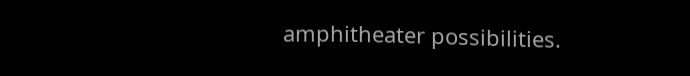amphitheater possibilities.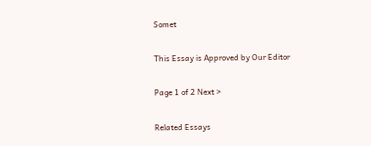Somet

This Essay is Approved by Our Editor

Page 1 of 2 Next >

Related Essays